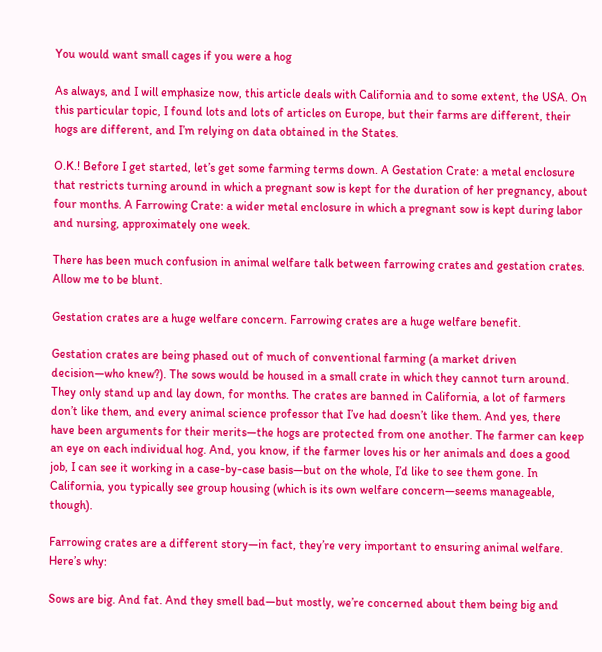You would want small cages if you were a hog

As always, and I will emphasize now, this article deals with California and to some extent, the USA. On this particular topic, I found lots and lots of articles on Europe, but their farms are different, their hogs are different, and I’m relying on data obtained in the States.

O.K.! Before I get started, let’s get some farming terms down. A Gestation Crate: a metal enclosure that restricts turning around in which a pregnant sow is kept for the duration of her pregnancy, about four months. A Farrowing Crate: a wider metal enclosure in which a pregnant sow is kept during labor and nursing, approximately one week.

There has been much confusion in animal welfare talk between farrowing crates and gestation crates. Allow me to be blunt.

Gestation crates are a huge welfare concern. Farrowing crates are a huge welfare benefit.

Gestation crates are being phased out of much of conventional farming (a market driven decision—who knew?). The sows would be housed in a small crate in which they cannot turn around. They only stand up and lay down, for months. The crates are banned in California, a lot of farmers don’t like them, and every animal science professor that I’ve had doesn’t like them. And yes, there have been arguments for their merits—the hogs are protected from one another. The farmer can keep an eye on each individual hog. And, you know, if the farmer loves his or her animals and does a good job, I can see it working in a case-by-case basis—but on the whole, I’d like to see them gone. In California, you typically see group housing (which is its own welfare concern—seems manageable, though).

Farrowing crates are a different story—in fact, they’re very important to ensuring animal welfare. Here’s why:

Sows are big. And fat. And they smell bad—but mostly, we’re concerned about them being big and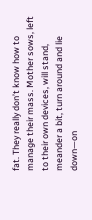fat. They really don’t know how to manage their mass. Mother sows, left to their own devices, will stand, meander a bit, turn around and lie down—on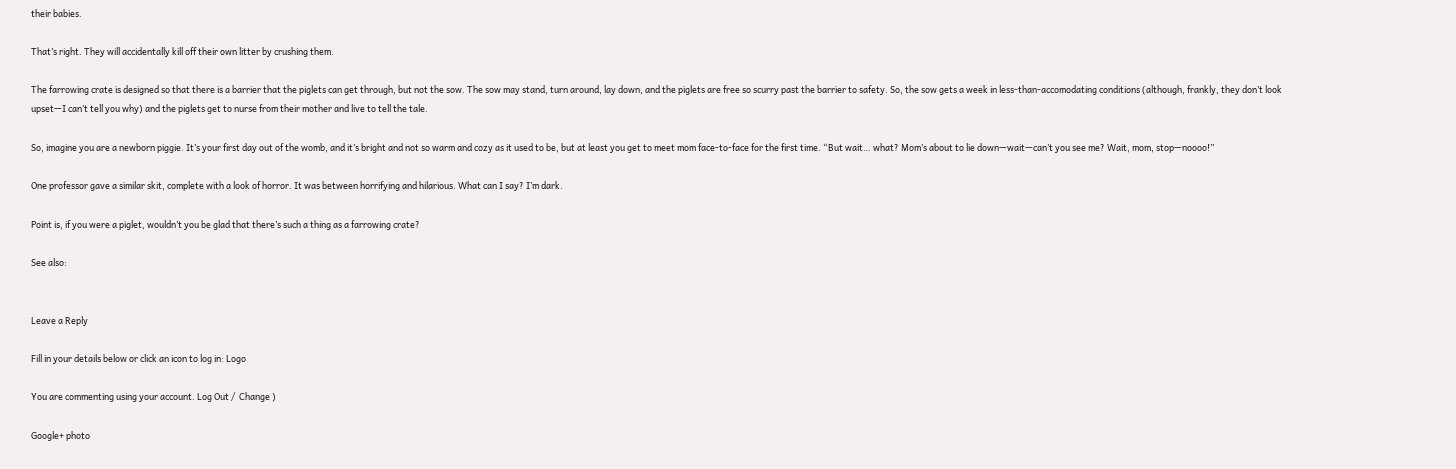their babies.

That’s right. They will accidentally kill off their own litter by crushing them.

The farrowing crate is designed so that there is a barrier that the piglets can get through, but not the sow. The sow may stand, turn around, lay down, and the piglets are free so scurry past the barrier to safety. So, the sow gets a week in less-than-accomodating conditions (although, frankly, they don’t look upset—I can’t tell you why) and the piglets get to nurse from their mother and live to tell the tale.

So, imagine you are a newborn piggie. It’s your first day out of the womb, and it’s bright and not so warm and cozy as it used to be, but at least you get to meet mom face-to-face for the first time. “But wait… what? Mom’s about to lie down—wait—can’t you see me? Wait, mom, stop—noooo!”

One professor gave a similar skit, complete with a look of horror. It was between horrifying and hilarious. What can I say? I’m dark.

Point is, if you were a piglet, wouldn’t you be glad that there’s such a thing as a farrowing crate?

See also:


Leave a Reply

Fill in your details below or click an icon to log in: Logo

You are commenting using your account. Log Out /  Change )

Google+ photo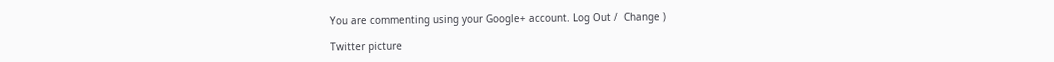You are commenting using your Google+ account. Log Out /  Change )

Twitter picture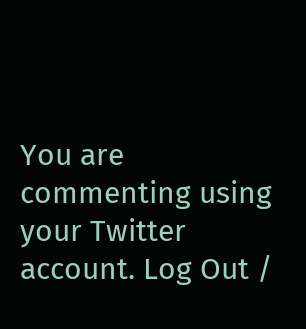You are commenting using your Twitter account. Log Out /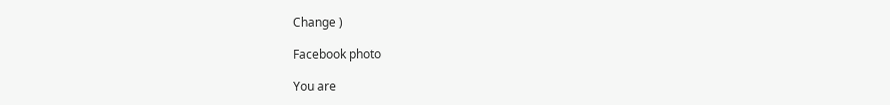Change )

Facebook photo

You are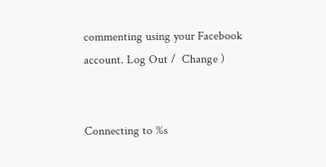commenting using your Facebook account. Log Out /  Change )


Connecting to %s